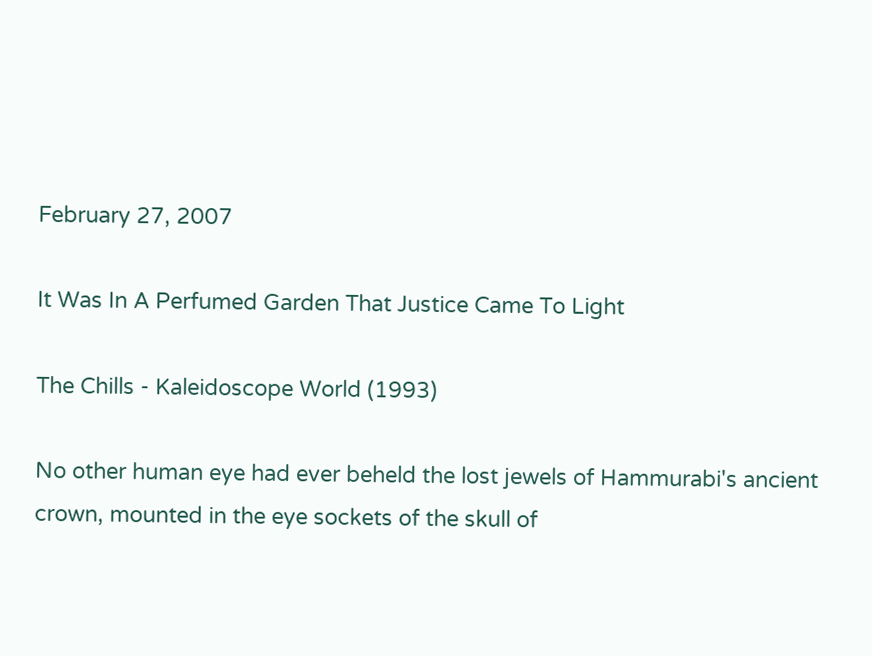February 27, 2007

It Was In A Perfumed Garden That Justice Came To Light

The Chills - Kaleidoscope World (1993)

No other human eye had ever beheld the lost jewels of Hammurabi's ancient crown, mounted in the eye sockets of the skull of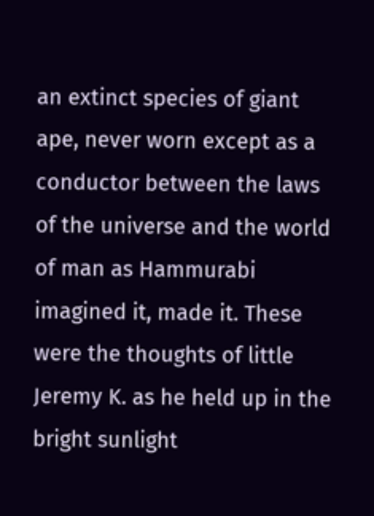an extinct species of giant ape, never worn except as a conductor between the laws of the universe and the world of man as Hammurabi imagined it, made it. These were the thoughts of little Jeremy K. as he held up in the bright sunlight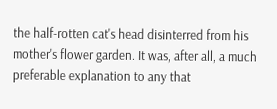the half-rotten cat's head disinterred from his mother's flower garden. It was, after all, a much preferable explanation to any that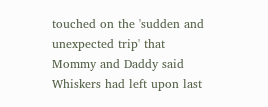touched on the 'sudden and unexpected trip' that Mommy and Daddy said Whiskers had left upon last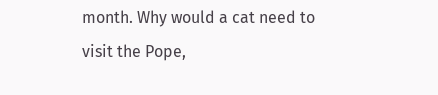month. Why would a cat need to visit the Pope,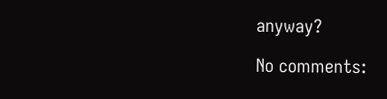anyway?

No comments: